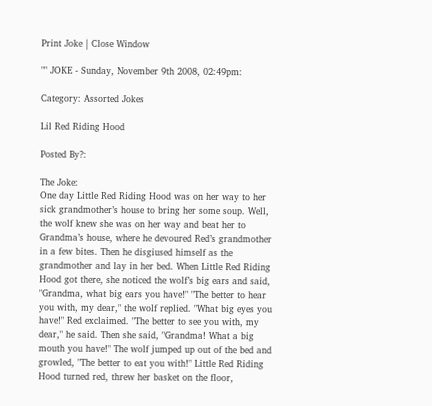Print Joke | Close Window

"" JOKE - Sunday, November 9th 2008, 02:49pm:

Category: Assorted Jokes

Lil Red Riding Hood

Posted By?:

The Joke:
One day Little Red Riding Hood was on her way to her sick grandmother’s house to bring her some soup. Well, the wolf knew she was on her way and beat her to Grandma’s house, where he devoured Red’s grandmother in a few bites. Then he disgiused himself as the grandmother and lay in her bed. When Little Red Riding Hood got there, she noticed the wolf’s big ears and said, "Grandma, what big ears you have!" "The better to hear you with, my dear," the wolf replied. "What big eyes you have!" Red exclaimed. "The better to see you with, my dear," he said. Then she said, "Grandma! What a big mouth you have!" The wolf jumped up out of the bed and growled, "The better to eat you with!" Little Red Riding Hood turned red, threw her basket on the floor,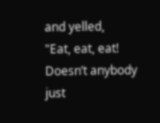and yelled,
"Eat, eat, eat! Doesn’t anybody just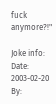fuck anymore?!"

Joke info:
Date: 2003-02-20
By: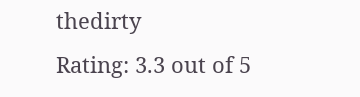thedirty
Rating: 3.3 out of 5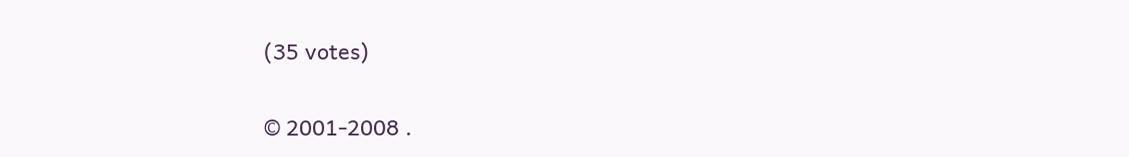(35 votes)

© 2001-2008 .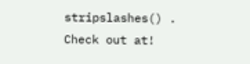stripslashes() .
Check out at!